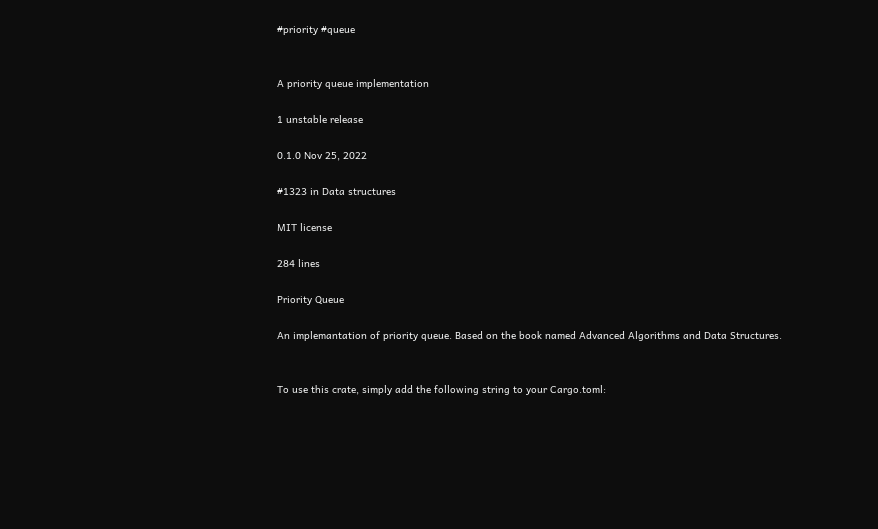#priority #queue


A priority queue implementation

1 unstable release

0.1.0 Nov 25, 2022

#1323 in Data structures

MIT license

284 lines

Priority Queue

An implemantation of priority queue. Based on the book named Advanced Algorithms and Data Structures.


To use this crate, simply add the following string to your Cargo.toml: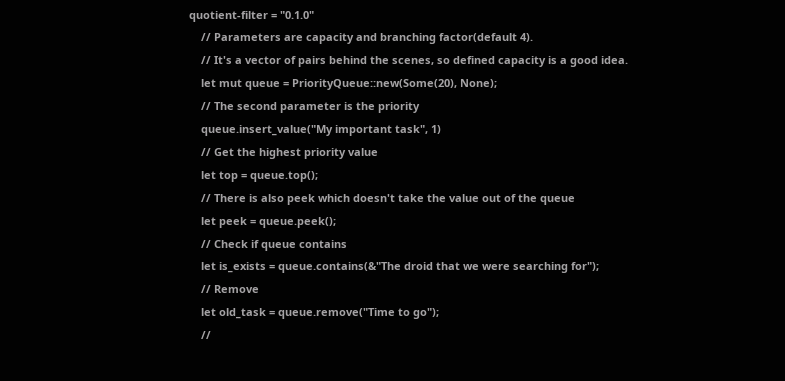quotient-filter = "0.1.0"
    // Parameters are capacity and branching factor(default 4).
    // It's a vector of pairs behind the scenes, so defined capacity is a good idea.
    let mut queue = PriorityQueue::new(Some(20), None);
    // The second parameter is the priority
    queue.insert_value("My important task", 1)
    // Get the highest priority value
    let top = queue.top();
    // There is also peek which doesn't take the value out of the queue
    let peek = queue.peek();
    // Check if queue contains
    let is_exists = queue.contains(&"The droid that we were searching for");
    // Remove
    let old_task = queue.remove("Time to go");
    //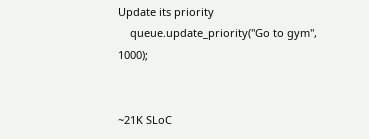Update its priority
    queue.update_priority("Go to gym", 1000);


~21K SLoC